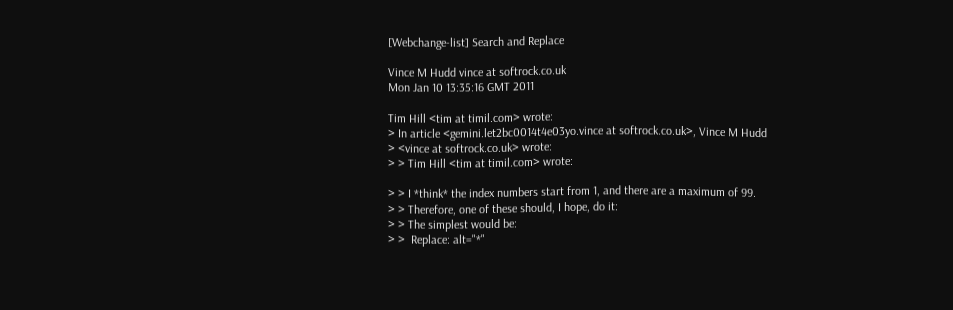[Webchange-list] Search and Replace

Vince M Hudd vince at softrock.co.uk
Mon Jan 10 13:35:16 GMT 2011

Tim Hill <tim at timil.com> wrote:
> In article <gemini.let2bc0014t4e03yo.vince at softrock.co.uk>, Vince M Hudd
> <vince at softrock.co.uk> wrote:
> > Tim Hill <tim at timil.com> wrote:

> > I *think* the index numbers start from 1, and there are a maximum of 99.
> > Therefore, one of these should, I hope, do it:
> > The simplest would be:
> >  Replace: alt="*"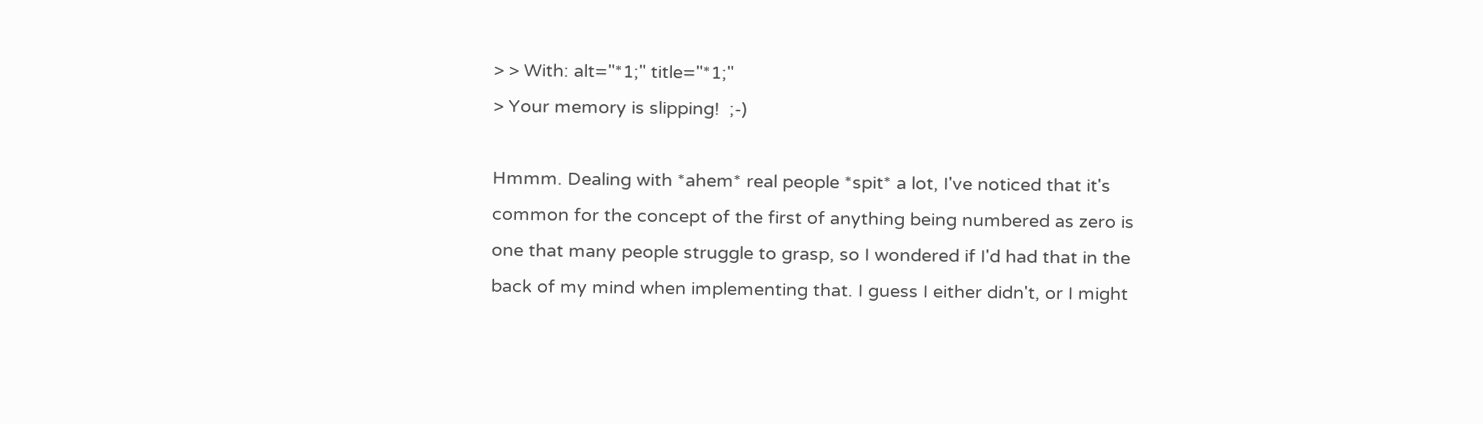> > With: alt="*1;" title="*1;"
> Your memory is slipping!  ;-)

Hmmm. Dealing with *ahem* real people *spit* a lot, I've noticed that it's
common for the concept of the first of anything being numbered as zero is
one that many people struggle to grasp, so I wondered if I'd had that in the
back of my mind when implementing that. I guess I either didn't, or I might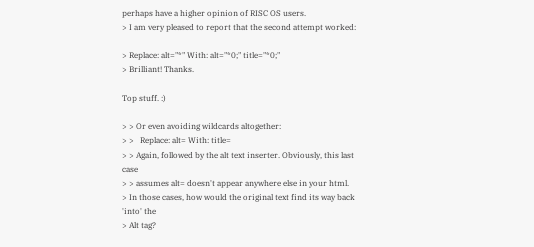perhaps have a higher opinion of RISC OS users.
> I am very pleased to report that the second attempt worked:

> Replace: alt="*" With: alt="*0;" title="*0;"
> Brilliant! Thanks.

Top stuff. :)

> > Or even avoiding wildcards altogether:
> >   Replace: alt= With: title=
> > Again, followed by the alt text inserter. Obviously, this last case
> > assumes alt= doesn't appear anywhere else in your html.
> In those cases, how would the original text find its way back 'into' the
> Alt tag?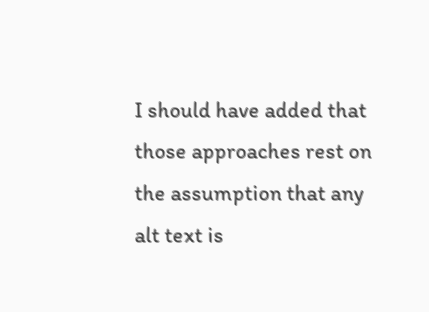I should have added that those approaches rest on the assumption that any
alt text is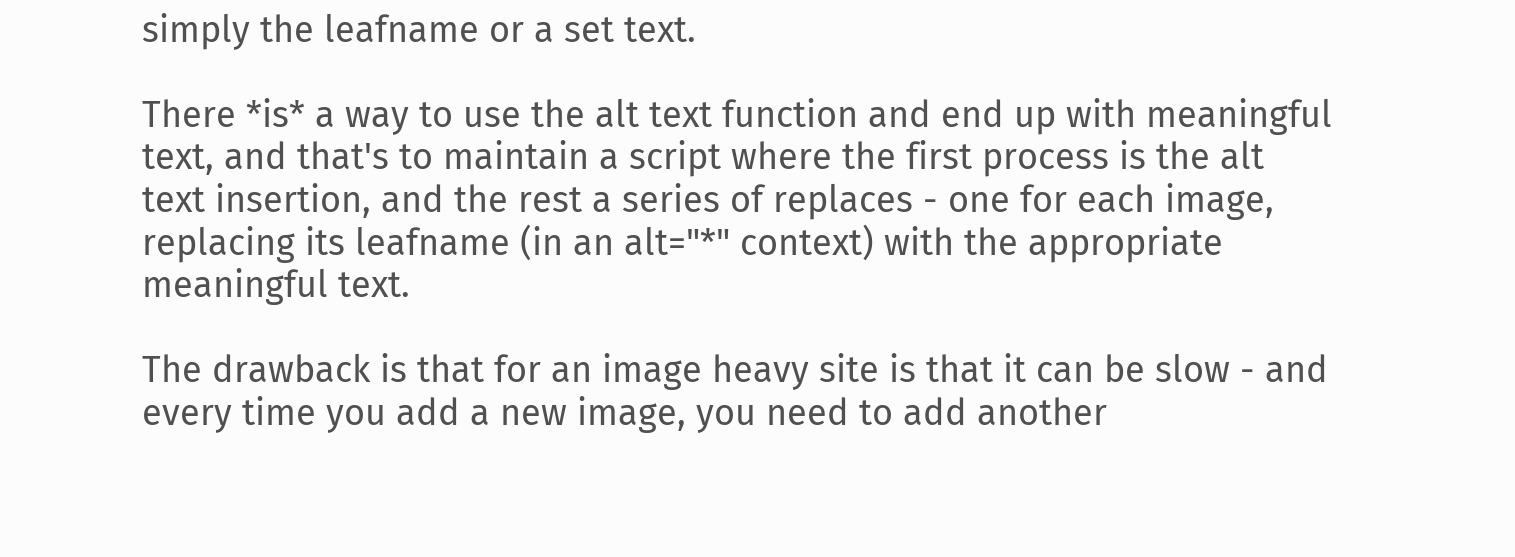simply the leafname or a set text.

There *is* a way to use the alt text function and end up with meaningful
text, and that's to maintain a script where the first process is the alt
text insertion, and the rest a series of replaces - one for each image,
replacing its leafname (in an alt="*" context) with the appropriate
meaningful text.

The drawback is that for an image heavy site is that it can be slow - and
every time you add a new image, you need to add another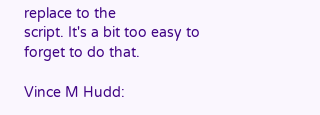replace to the
script. It's a bit too easy to forget to do that.

Vince M Hudd: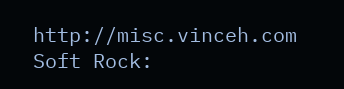http://misc.vinceh.com   Soft Rock: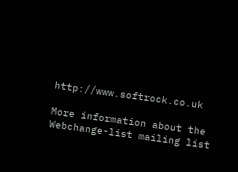http://www.softrock.co.uk

More information about the Webchange-list mailing list